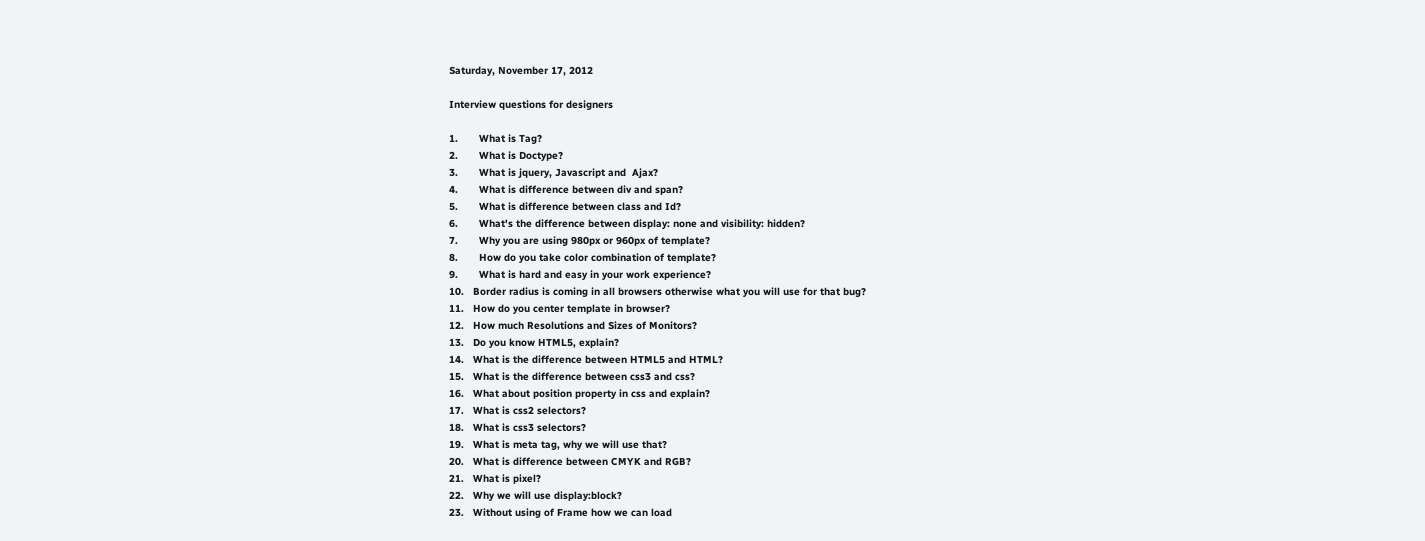Saturday, November 17, 2012

Interview questions for designers

1.       What is Tag?
2.       What is Doctype?
3.       What is jquery, Javascript and  Ajax?
4.       What is difference between div and span?
5.       What is difference between class and Id?
6.       What's the difference between display: none and visibility: hidden?
7.       Why you are using 980px or 960px of template?
8.       How do you take color combination of template?
9.       What is hard and easy in your work experience?
10.   Border radius is coming in all browsers otherwise what you will use for that bug?
11.   How do you center template in browser?
12.   How much Resolutions and Sizes of Monitors?
13.   Do you know HTML5, explain?
14.   What is the difference between HTML5 and HTML?
15.   What is the difference between css3 and css?
16.   What about position property in css and explain?
17.   What is css2 selectors?
18.   What is css3 selectors?
19.   What is meta tag, why we will use that?
20.   What is difference between CMYK and RGB?
21.   What is pixel?
22.   Why we will use display:block?
23.   Without using of Frame how we can load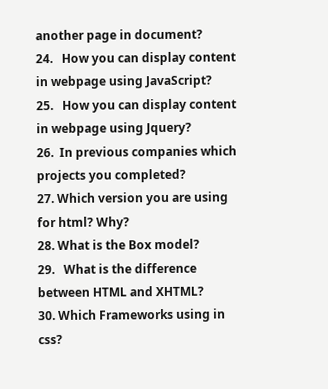another page in document?
24.   How you can display content in webpage using JavaScript?
25.   How you can display content in webpage using Jquery?
26.  In previous companies which projects you completed?
27. Which version you are using for html? Why?
28. What is the Box model?
29.   What is the difference between HTML and XHTML?
30. Which Frameworks using in css?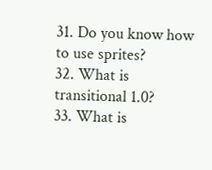31. Do you know how to use sprites?
32. What is transitional 1.0?
33. What is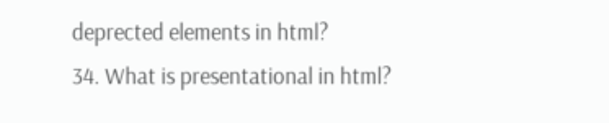deprected elements in html?
34. What is presentational in html?